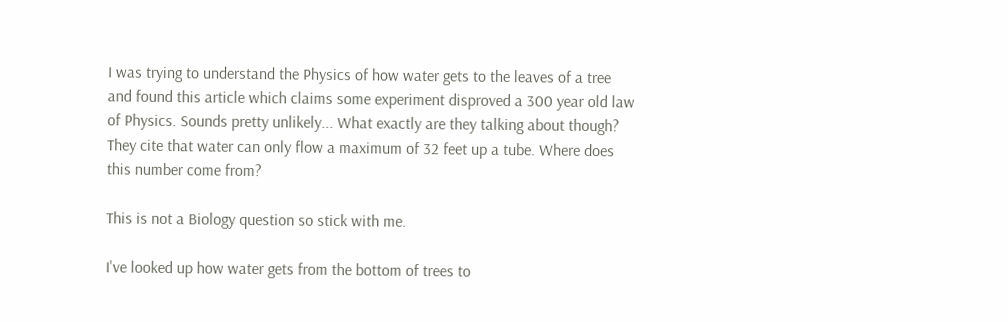I was trying to understand the Physics of how water gets to the leaves of a tree and found this article which claims some experiment disproved a 300 year old law of Physics. Sounds pretty unlikely... What exactly are they talking about though? They cite that water can only flow a maximum of 32 feet up a tube. Where does this number come from?

This is not a Biology question so stick with me.

I've looked up how water gets from the bottom of trees to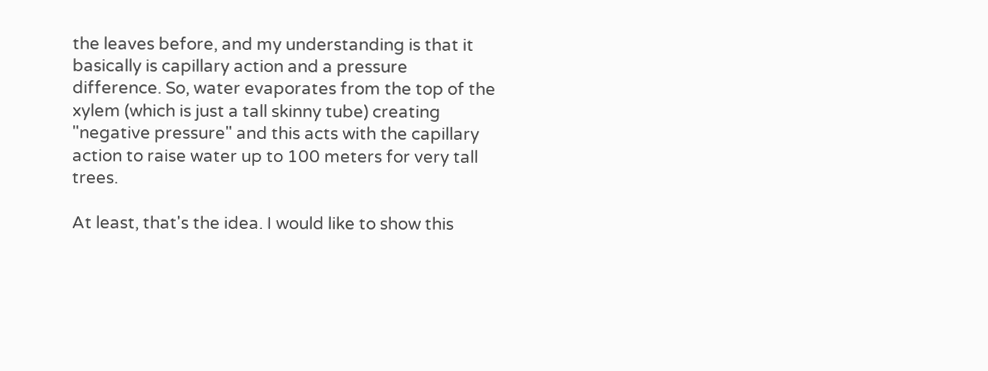the leaves before, and my understanding is that it basically is capillary action and a pressure difference. So, water evaporates from the top of the xylem (which is just a tall skinny tube) creating "negative pressure" and this acts with the capillary action to raise water up to 100 meters for very tall trees.

At least, that's the idea. I would like to show this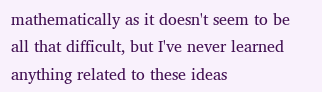mathematically as it doesn't seem to be all that difficult, but I've never learned anything related to these ideas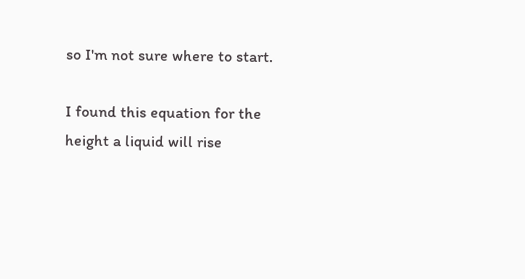so I'm not sure where to start.

I found this equation for the height a liquid will rise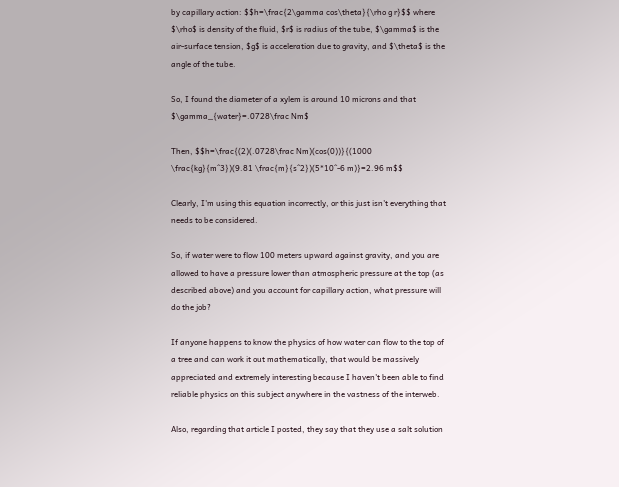by capillary action: $$h=\frac{2\gamma cos\theta}{\rho g r}$$ where $\rho$ is density of the fluid, $r$ is radius of the tube, $\gamma$ is the air-surface tension, $g$ is acceleration due to gravity, and $\theta$ is the angle of the tube.

So, I found the diameter of a xylem is around 10 microns and that $\gamma_{water}=.0728\frac Nm$

Then, $$h=\frac{(2)(.0728\frac Nm)(cos(0))}{(1000 \frac{kg}{m^3})(9.81 \frac{m}{s^2})(5*10^-6 m)}=2.96 m$$

Clearly, I'm using this equation incorrectly, or this just isn't everything that needs to be considered.

So, if water were to flow 100 meters upward against gravity, and you are allowed to have a pressure lower than atmospheric pressure at the top (as described above) and you account for capillary action, what pressure will do the job?

If anyone happens to know the physics of how water can flow to the top of a tree and can work it out mathematically, that would be massively appreciated and extremely interesting because I haven't been able to find reliable physics on this subject anywhere in the vastness of the interweb.

Also, regarding that article I posted, they say that they use a salt solution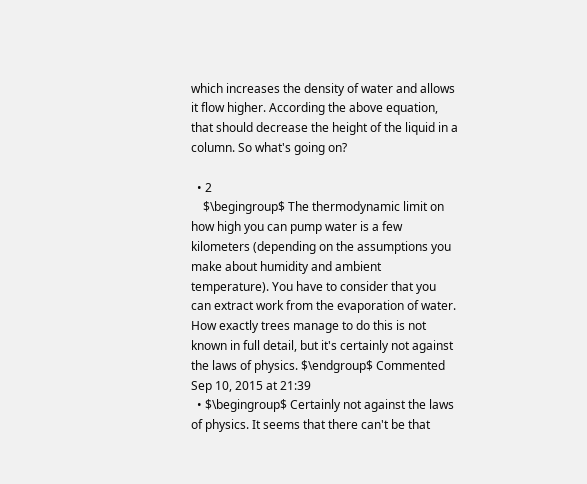which increases the density of water and allows it flow higher. According the above equation, that should decrease the height of the liquid in a column. So what's going on?

  • 2
    $\begingroup$ The thermodynamic limit on how high you can pump water is a few kilometers (depending on the assumptions you make about humidity and ambient temperature). You have to consider that you can extract work from the evaporation of water. How exactly trees manage to do this is not known in full detail, but it's certainly not against the laws of physics. $\endgroup$ Commented Sep 10, 2015 at 21:39
  • $\begingroup$ Certainly not against the laws of physics. It seems that there can't be that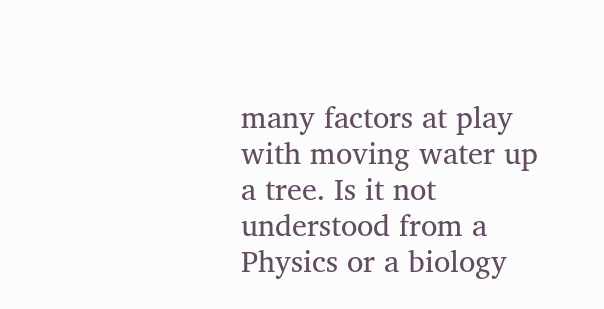many factors at play with moving water up a tree. Is it not understood from a Physics or a biology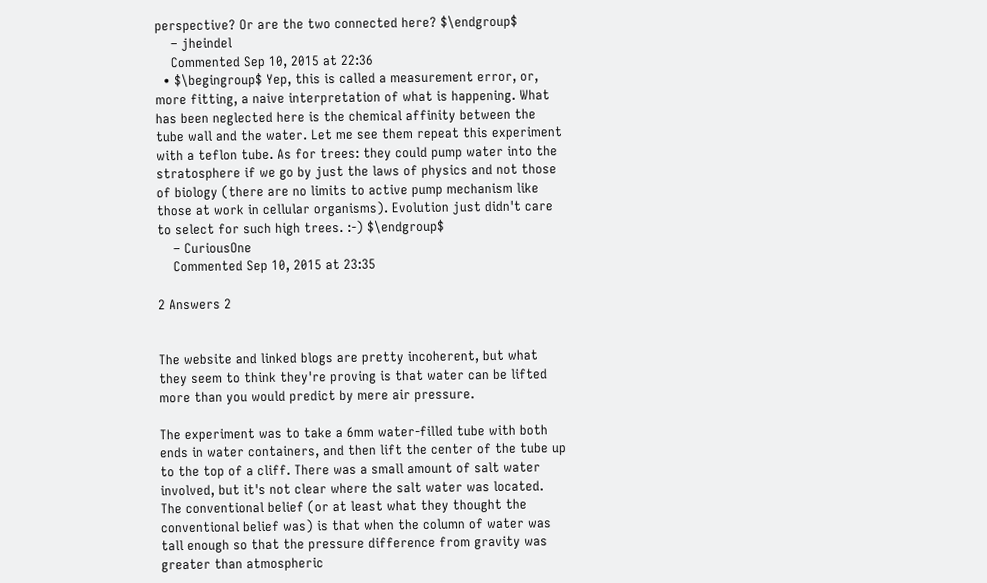perspective? Or are the two connected here? $\endgroup$
    – jheindel
    Commented Sep 10, 2015 at 22:36
  • $\begingroup$ Yep, this is called a measurement error, or, more fitting, a naive interpretation of what is happening. What has been neglected here is the chemical affinity between the tube wall and the water. Let me see them repeat this experiment with a teflon tube. As for trees: they could pump water into the stratosphere if we go by just the laws of physics and not those of biology (there are no limits to active pump mechanism like those at work in cellular organisms). Evolution just didn't care to select for such high trees. :-) $\endgroup$
    – CuriousOne
    Commented Sep 10, 2015 at 23:35

2 Answers 2


The website and linked blogs are pretty incoherent, but what they seem to think they're proving is that water can be lifted more than you would predict by mere air pressure.

The experiment was to take a 6mm water-filled tube with both ends in water containers, and then lift the center of the tube up to the top of a cliff. There was a small amount of salt water involved, but it's not clear where the salt water was located. The conventional belief (or at least what they thought the conventional belief was) is that when the column of water was tall enough so that the pressure difference from gravity was greater than atmospheric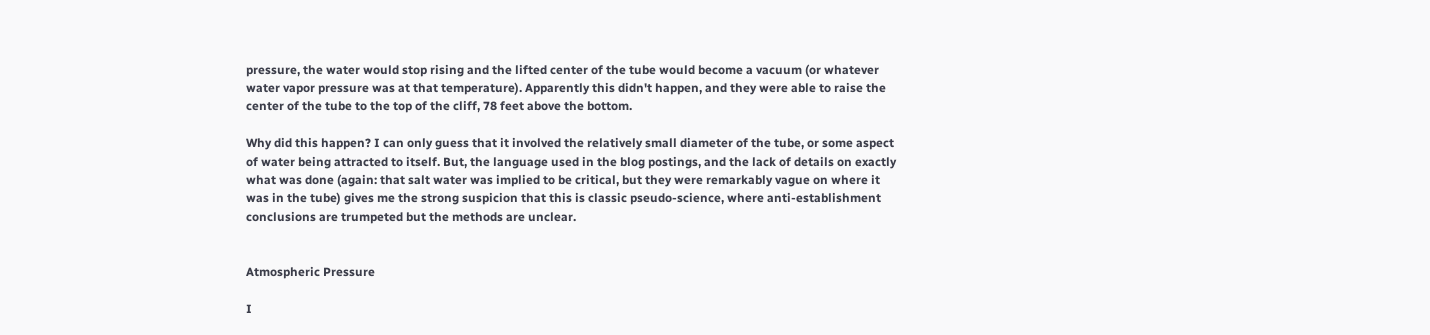pressure, the water would stop rising and the lifted center of the tube would become a vacuum (or whatever water vapor pressure was at that temperature). Apparently this didn't happen, and they were able to raise the center of the tube to the top of the cliff, 78 feet above the bottom.

Why did this happen? I can only guess that it involved the relatively small diameter of the tube, or some aspect of water being attracted to itself. But, the language used in the blog postings, and the lack of details on exactly what was done (again: that salt water was implied to be critical, but they were remarkably vague on where it was in the tube) gives me the strong suspicion that this is classic pseudo-science, where anti-establishment conclusions are trumpeted but the methods are unclear.


Atmospheric Pressure

I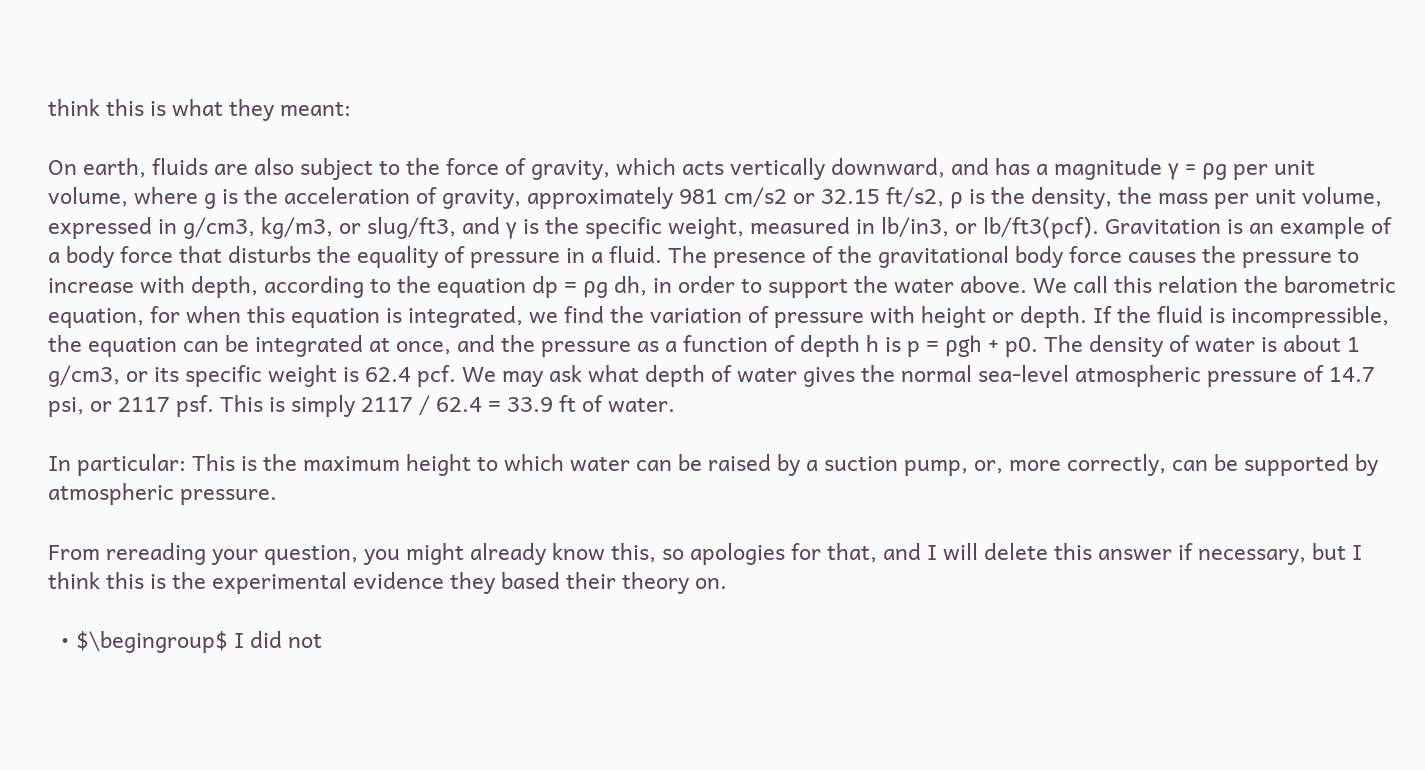think this is what they meant:

On earth, fluids are also subject to the force of gravity, which acts vertically downward, and has a magnitude γ = ρg per unit volume, where g is the acceleration of gravity, approximately 981 cm/s2 or 32.15 ft/s2, ρ is the density, the mass per unit volume, expressed in g/cm3, kg/m3, or slug/ft3, and γ is the specific weight, measured in lb/in3, or lb/ft3(pcf). Gravitation is an example of a body force that disturbs the equality of pressure in a fluid. The presence of the gravitational body force causes the pressure to increase with depth, according to the equation dp = ρg dh, in order to support the water above. We call this relation the barometric equation, for when this equation is integrated, we find the variation of pressure with height or depth. If the fluid is incompressible, the equation can be integrated at once, and the pressure as a function of depth h is p = ρgh + p0. The density of water is about 1 g/cm3, or its specific weight is 62.4 pcf. We may ask what depth of water gives the normal sea-level atmospheric pressure of 14.7 psi, or 2117 psf. This is simply 2117 / 62.4 = 33.9 ft of water.

In particular: This is the maximum height to which water can be raised by a suction pump, or, more correctly, can be supported by atmospheric pressure.

From rereading your question, you might already know this, so apologies for that, and I will delete this answer if necessary, but I think this is the experimental evidence they based their theory on.

  • $\begingroup$ I did not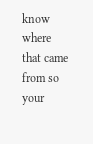know where that came from so your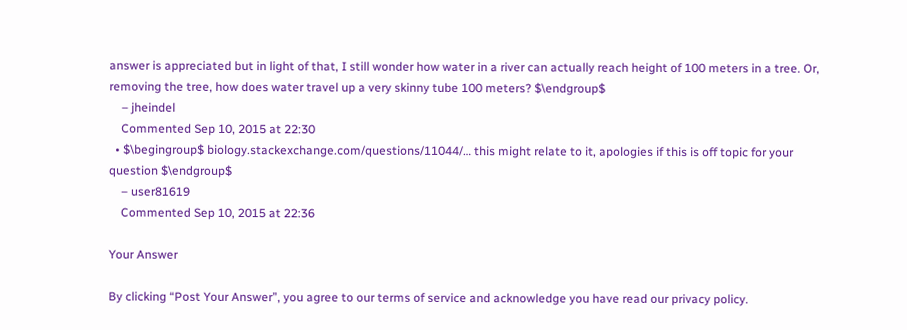answer is appreciated but in light of that, I still wonder how water in a river can actually reach height of 100 meters in a tree. Or, removing the tree, how does water travel up a very skinny tube 100 meters? $\endgroup$
    – jheindel
    Commented Sep 10, 2015 at 22:30
  • $\begingroup$ biology.stackexchange.com/questions/11044/… this might relate to it, apologies if this is off topic for your question $\endgroup$
    – user81619
    Commented Sep 10, 2015 at 22:36

Your Answer

By clicking “Post Your Answer”, you agree to our terms of service and acknowledge you have read our privacy policy.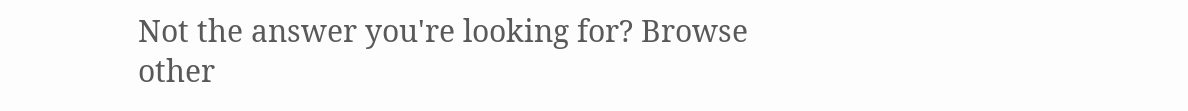Not the answer you're looking for? Browse other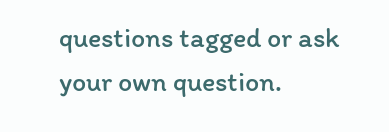questions tagged or ask your own question.